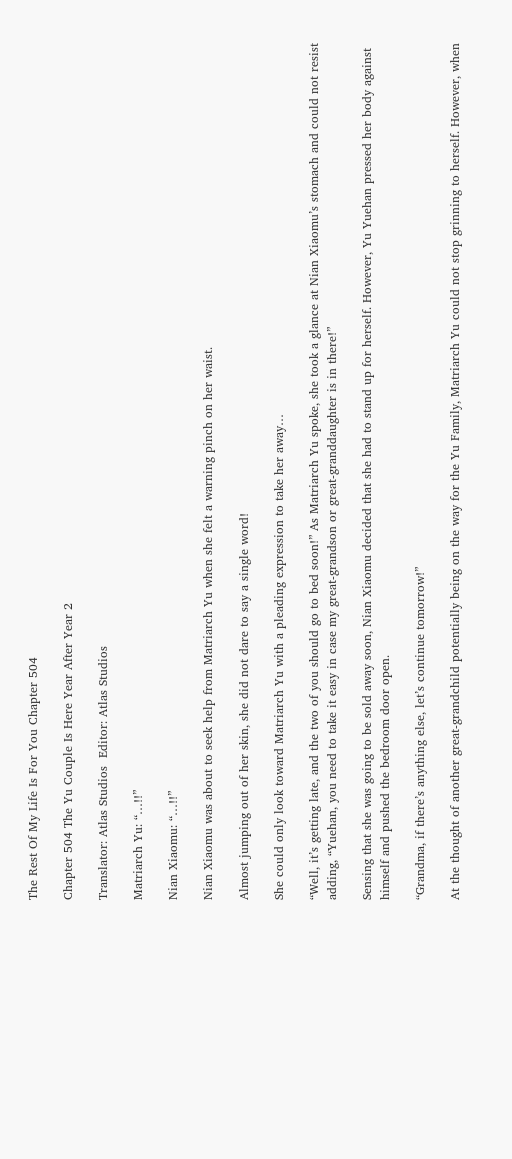The Rest Of My Life Is For You Chapter 504

Chapter 504 The Yu Couple Is Here Year After Year 2

Translator: Atlas Studios  Editor: Atlas Studios

Matriarch Yu: “…!!”

Nian Xiaomu: “…!!”

Nian Xiaomu was about to seek help from Matriarch Yu when she felt a warning pinch on her waist.

Almost jumping out of her skin, she did not dare to say a single word!

She could only look toward Matriarch Yu with a pleading expression to take her away…

“Well, it’s getting late, and the two of you should go to bed soon!” As Matriarch Yu spoke, she took a glance at Nian Xiaomu’s stomach and could not resist adding, “Yuehan, you need to take it easy in case my great-grandson or great-granddaughter is in there!”

Sensing that she was going to be sold away soon, Nian Xiaomu decided that she had to stand up for herself. However, Yu Yuehan pressed her body against himself and pushed the bedroom door open.

“Grandma, if there’s anything else, let’s continue tomorrow!”

At the thought of another great-grandchild potentially being on the way for the Yu Family, Matriarch Yu could not stop grinning to herself. However, when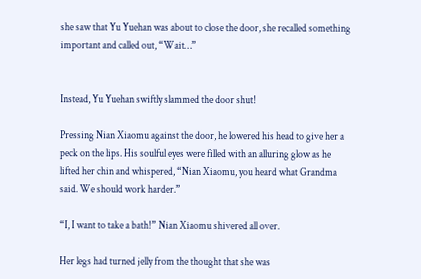she saw that Yu Yuehan was about to close the door, she recalled something important and called out, “Wait…”


Instead, Yu Yuehan swiftly slammed the door shut!

Pressing Nian Xiaomu against the door, he lowered his head to give her a peck on the lips. His soulful eyes were filled with an alluring glow as he lifted her chin and whispered, “Nian Xiaomu, you heard what Grandma said. We should work harder.”

“I, I want to take a bath!” Nian Xiaomu shivered all over.

Her legs had turned jelly from the thought that she was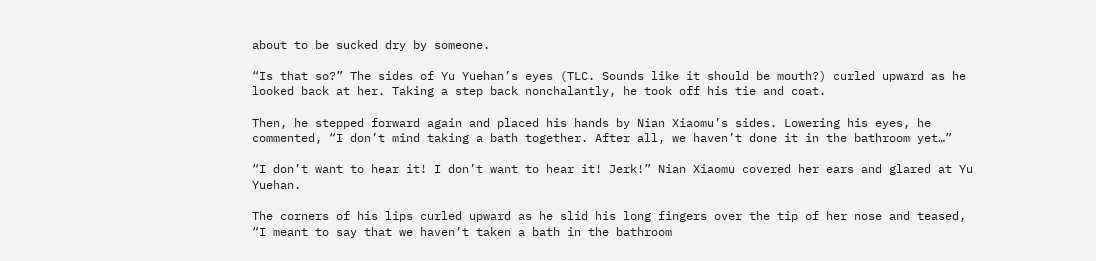about to be sucked dry by someone.

“Is that so?” The sides of Yu Yuehan’s eyes (TLC. Sounds like it should be mouth?) curled upward as he looked back at her. Taking a step back nonchalantly, he took off his tie and coat.

Then, he stepped forward again and placed his hands by Nian Xiaomu’s sides. Lowering his eyes, he commented, “I don’t mind taking a bath together. After all, we haven’t done it in the bathroom yet…”

“I don’t want to hear it! I don’t want to hear it! Jerk!” Nian Xiaomu covered her ears and glared at Yu Yuehan.

The corners of his lips curled upward as he slid his long fingers over the tip of her nose and teased, “I meant to say that we haven’t taken a bath in the bathroom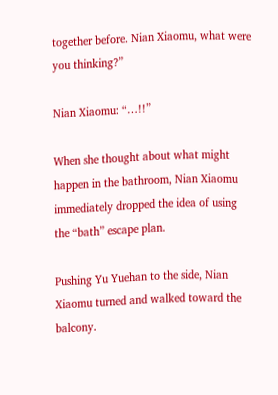together before. Nian Xiaomu, what were you thinking?”

Nian Xiaomu: “…!!”

When she thought about what might happen in the bathroom, Nian Xiaomu immediately dropped the idea of using the “bath” escape plan.

Pushing Yu Yuehan to the side, Nian Xiaomu turned and walked toward the balcony.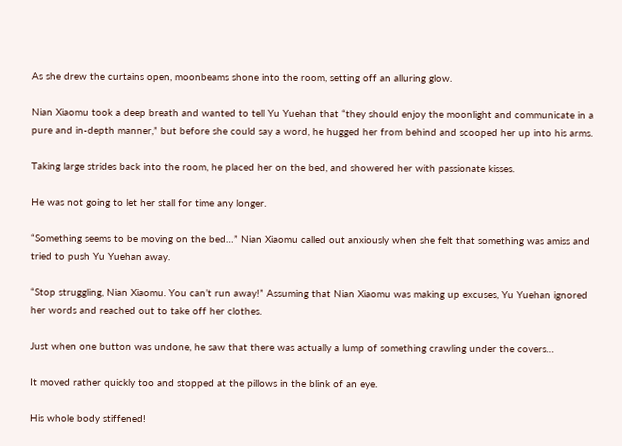As she drew the curtains open, moonbeams shone into the room, setting off an alluring glow.

Nian Xiaomu took a deep breath and wanted to tell Yu Yuehan that “they should enjoy the moonlight and communicate in a pure and in-depth manner,” but before she could say a word, he hugged her from behind and scooped her up into his arms.

Taking large strides back into the room, he placed her on the bed, and showered her with passionate kisses.

He was not going to let her stall for time any longer.

“Something seems to be moving on the bed…” Nian Xiaomu called out anxiously when she felt that something was amiss and tried to push Yu Yuehan away.

“Stop struggling, Nian Xiaomu. You can’t run away!” Assuming that Nian Xiaomu was making up excuses, Yu Yuehan ignored her words and reached out to take off her clothes.

Just when one button was undone, he saw that there was actually a lump of something crawling under the covers…

It moved rather quickly too and stopped at the pillows in the blink of an eye.

His whole body stiffened!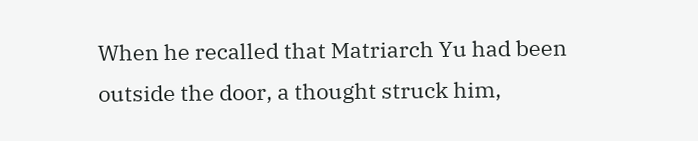When he recalled that Matriarch Yu had been outside the door, a thought struck him,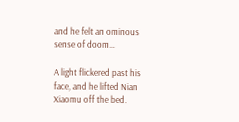and he felt an ominous sense of doom…

A light flickered past his face, and he lifted Nian Xiaomu off the bed.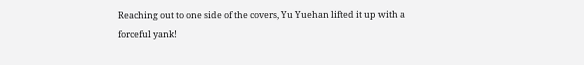Reaching out to one side of the covers, Yu Yuehan lifted it up with a forceful yank!